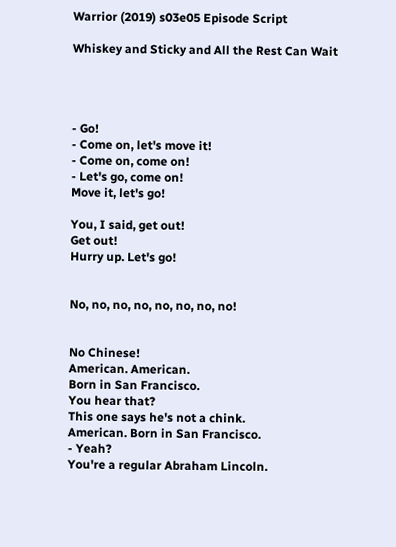Warrior (2019) s03e05 Episode Script

Whiskey and Sticky and All the Rest Can Wait




- Go!
- Come on, let's move it!
- Come on, come on!
- Let's go, come on!
Move it, let's go!

You, I said, get out!
Get out!
Hurry up. Let's go!


No, no, no, no, no, no, no, no!


No Chinese!
American. American.
Born in San Francisco.
You hear that?
This one says he's not a chink.
American. Born in San Francisco.
- Yeah?
You're a regular Abraham Lincoln.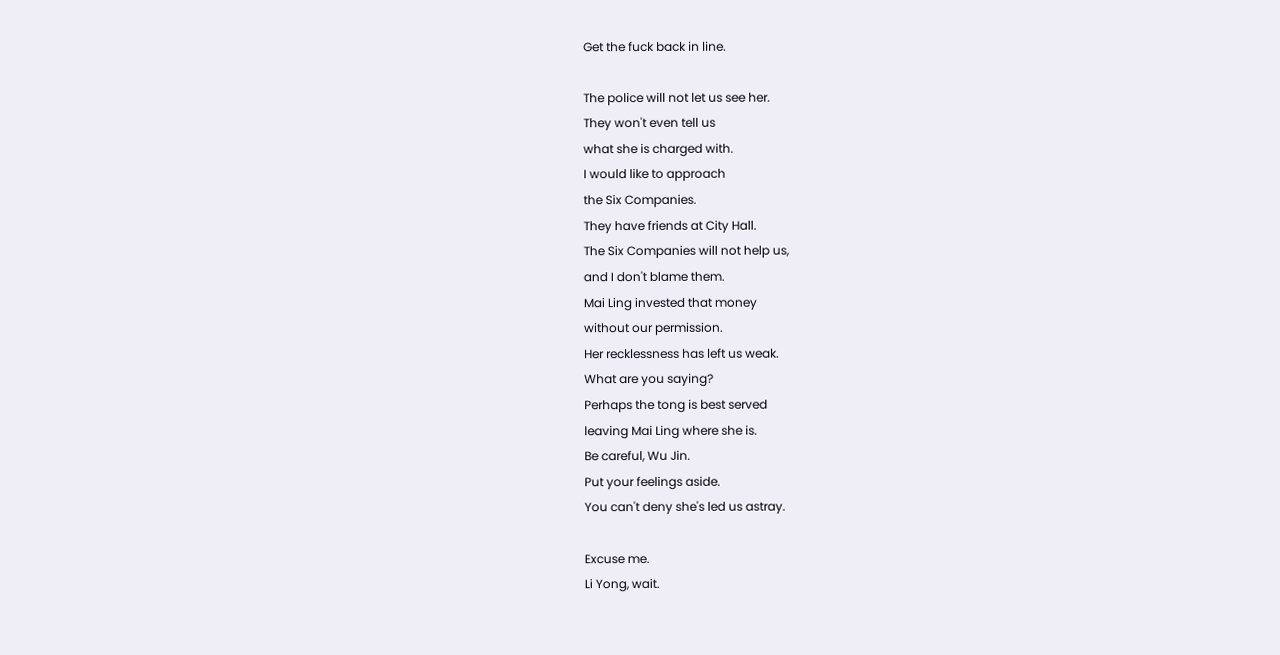Get the fuck back in line.

The police will not let us see her.
They won't even tell us
what she is charged with.
I would like to approach
the Six Companies.
They have friends at City Hall.
The Six Companies will not help us,
and I don't blame them.
Mai Ling invested that money
without our permission.
Her recklessness has left us weak.
What are you saying?
Perhaps the tong is best served
leaving Mai Ling where she is.
Be careful, Wu Jin.
Put your feelings aside.
You can't deny she's led us astray.

Excuse me.
Li Yong, wait.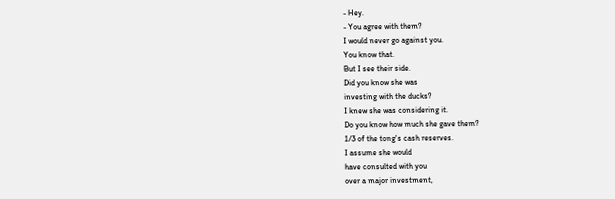- Hey.
- You agree with them?
I would never go against you.
You know that.
But I see their side.
Did you know she was
investing with the ducks?
I knew she was considering it.
Do you know how much she gave them?
1/3 of the tong's cash reserves.
I assume she would
have consulted with you
over a major investment,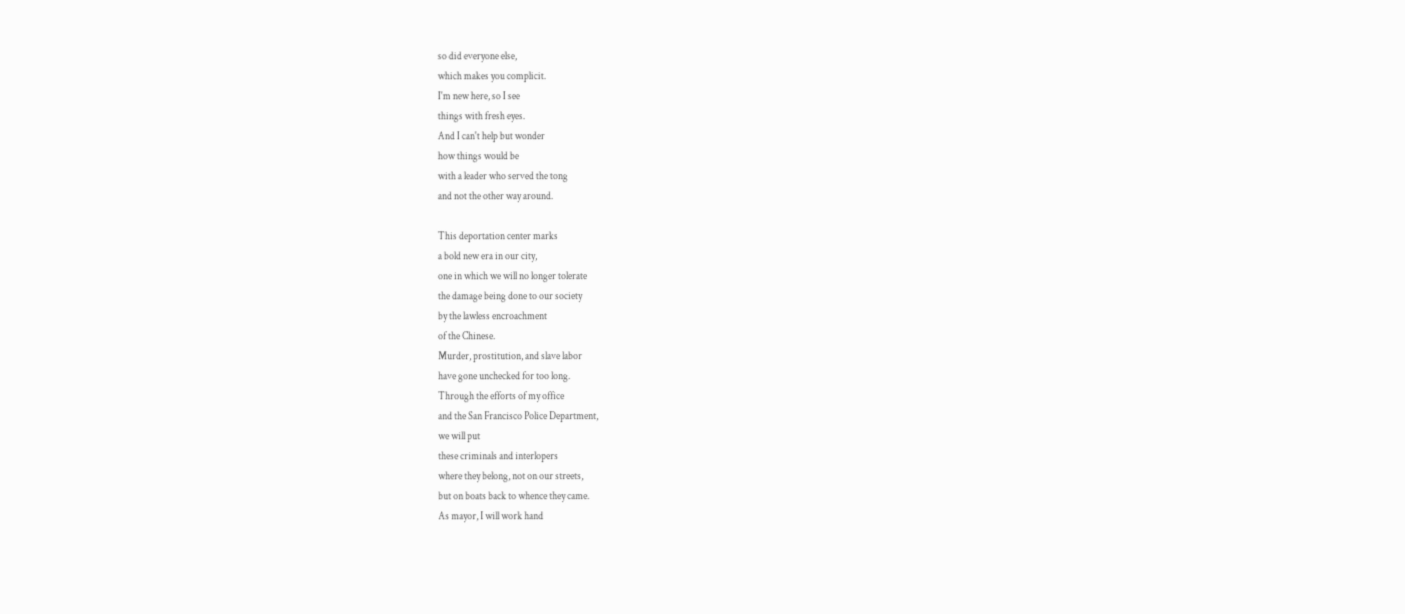so did everyone else,
which makes you complicit.
I'm new here, so I see
things with fresh eyes.
And I can't help but wonder
how things would be
with a leader who served the tong
and not the other way around.

This deportation center marks
a bold new era in our city,
one in which we will no longer tolerate
the damage being done to our society
by the lawless encroachment
of the Chinese.
Murder, prostitution, and slave labor
have gone unchecked for too long.
Through the efforts of my office
and the San Francisco Police Department,
we will put
these criminals and interlopers
where they belong, not on our streets,
but on boats back to whence they came.
As mayor, I will work hand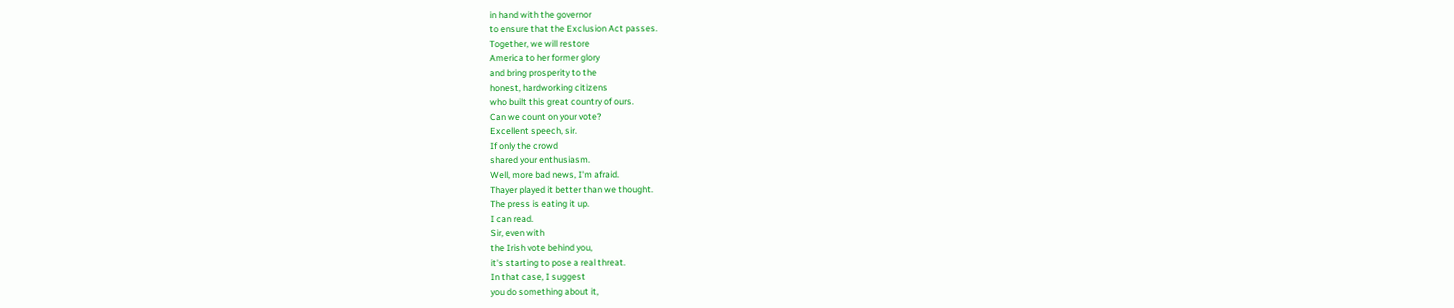in hand with the governor
to ensure that the Exclusion Act passes.
Together, we will restore
America to her former glory
and bring prosperity to the
honest, hardworking citizens
who built this great country of ours.
Can we count on your vote?
Excellent speech, sir.
If only the crowd
shared your enthusiasm.
Well, more bad news, I'm afraid.
Thayer played it better than we thought.
The press is eating it up.
I can read.
Sir, even with
the Irish vote behind you,
it's starting to pose a real threat.
In that case, I suggest
you do something about it,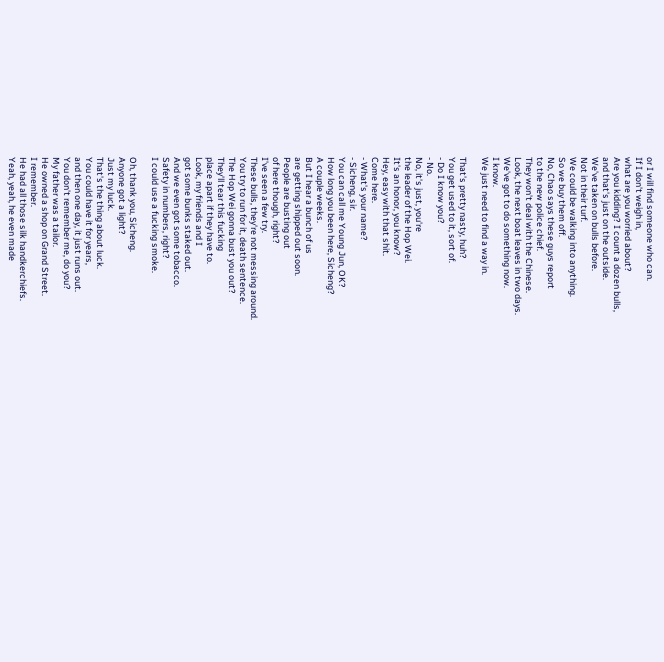or I will find someone who can.
If I don't weigh in,
what are you worried about?
Are you kidding? I count a dozen bulls,
and that's just on the outside.
We've taken on bulls before.
Not in their turf.
We could be walking into anything.
So we buy them off.
No, Chao says these guys report
to the new police chief.
They won't deal with the Chinese.
Look, the next boat leaves in two days.
We've got to do something now.
I know.
We just need to find a way in.

That's pretty nasty, huh?
You get used to it, sort of.
- Do I know you?
- No.
No, it's just, you're
the leader of the Hop Wei.
It's an honor, you know?
Hey, easy with that shit.
Come here.
- What's your name?
- Sicheng, sir.
You can call me Young Jun, OK?
How long you been here, Sicheng?
A couple weeks.
But I hear a bunch of us
are getting shipped out soon.
People are busting out
of here though, right?
I've seen a few try.
These bulls, they're not messing around.
You try to run for it, death sentence.
The Hop Wei gonna bust you out?
They'll tear this fucking
place apart if they have to.
Look, my friends and I
got some bunks staked out.
And we even got some tobacco.
Safety in numbers, right?
I could use a fucking smoke.

Oh, thank you, Sicheng.
Anyone got a light?
Just my luck.
That's the thing about luck.
You could have it for years,
and then one day, it just runs out.
You don't remember me, do you?
My father was a tailor.
He owned a shop on Grand Street.
I remember.
He had all those silk handkerchiefs.
Yeah, yeah, he even made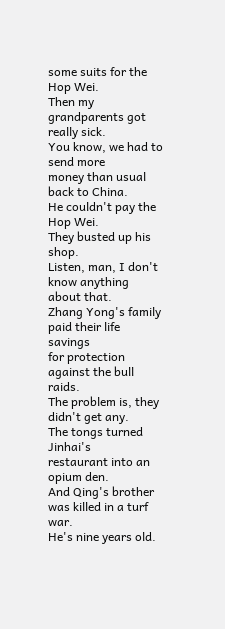some suits for the Hop Wei.
Then my grandparents got really sick.
You know, we had to send more
money than usual back to China.
He couldn't pay the Hop Wei.
They busted up his shop.
Listen, man, I don't
know anything about that.
Zhang Yong's family
paid their life savings
for protection against the bull raids.
The problem is, they didn't get any.
The tongs turned Jinhai's
restaurant into an opium den.
And Qing's brother
was killed in a turf war.
He's nine years old.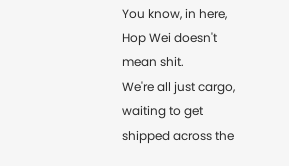You know, in here,
Hop Wei doesn't mean shit.
We're all just cargo,
waiting to get shipped across the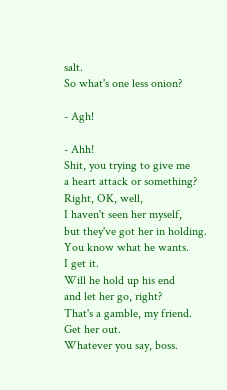salt.
So what's one less onion?

- Agh!

- Ahh!
Shit, you trying to give me
a heart attack or something?
Right, OK, well,
I haven't seen her myself,
but they've got her in holding.
You know what he wants.
I get it.
Will he hold up his end
and let her go, right?
That's a gamble, my friend.
Get her out.
Whatever you say, boss.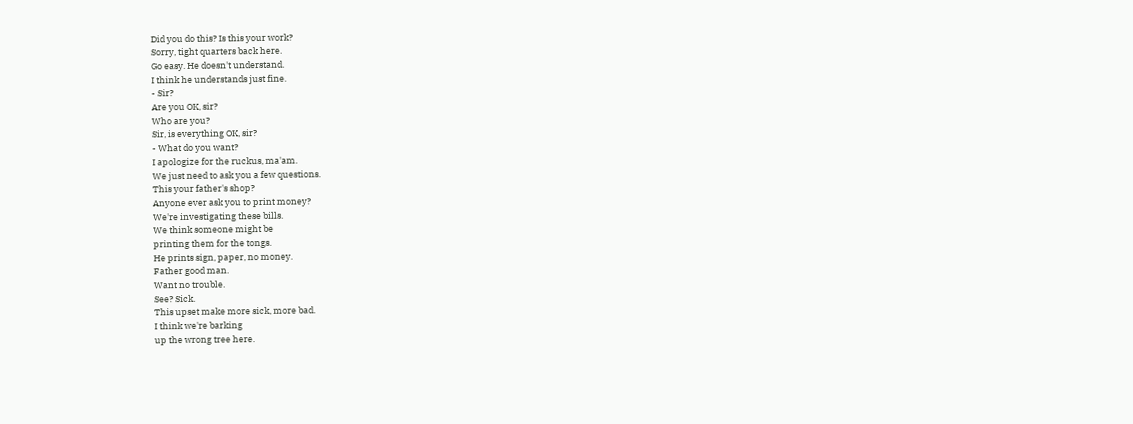Did you do this? Is this your work?
Sorry, tight quarters back here.
Go easy. He doesn't understand.
I think he understands just fine.
- Sir?
Are you OK, sir?
Who are you?
Sir, is everything OK, sir?
- What do you want?
I apologize for the ruckus, ma'am.
We just need to ask you a few questions.
This your father's shop?
Anyone ever ask you to print money?
We're investigating these bills.
We think someone might be
printing them for the tongs.
He prints sign, paper, no money.
Father good man.
Want no trouble.
See? Sick.
This upset make more sick, more bad.
I think we're barking
up the wrong tree here.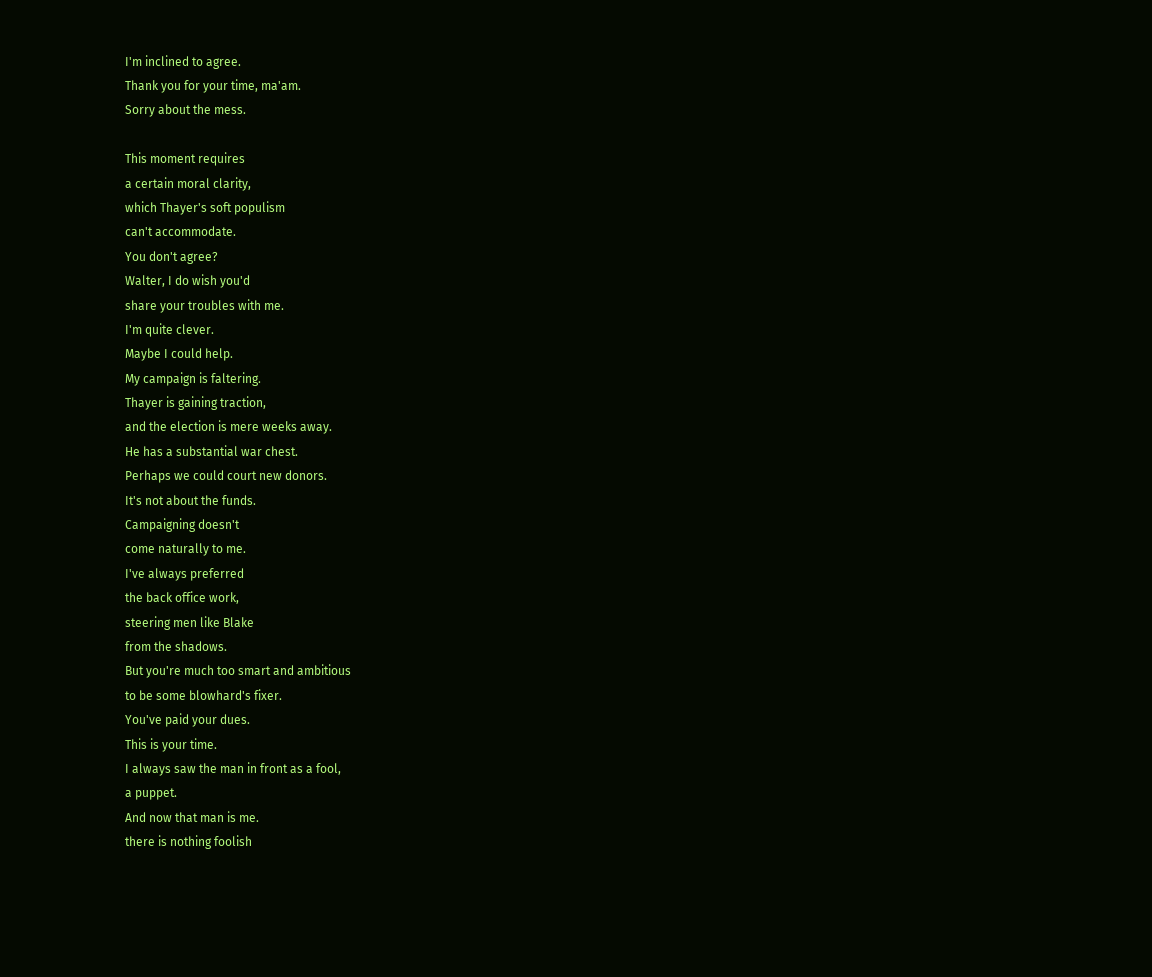I'm inclined to agree.
Thank you for your time, ma'am.
Sorry about the mess.

This moment requires
a certain moral clarity,
which Thayer's soft populism
can't accommodate.
You don't agree?
Walter, I do wish you'd
share your troubles with me.
I'm quite clever.
Maybe I could help.
My campaign is faltering.
Thayer is gaining traction,
and the election is mere weeks away.
He has a substantial war chest.
Perhaps we could court new donors.
It's not about the funds.
Campaigning doesn't
come naturally to me.
I've always preferred
the back office work,
steering men like Blake
from the shadows.
But you're much too smart and ambitious
to be some blowhard's fixer.
You've paid your dues.
This is your time.
I always saw the man in front as a fool,
a puppet.
And now that man is me.
there is nothing foolish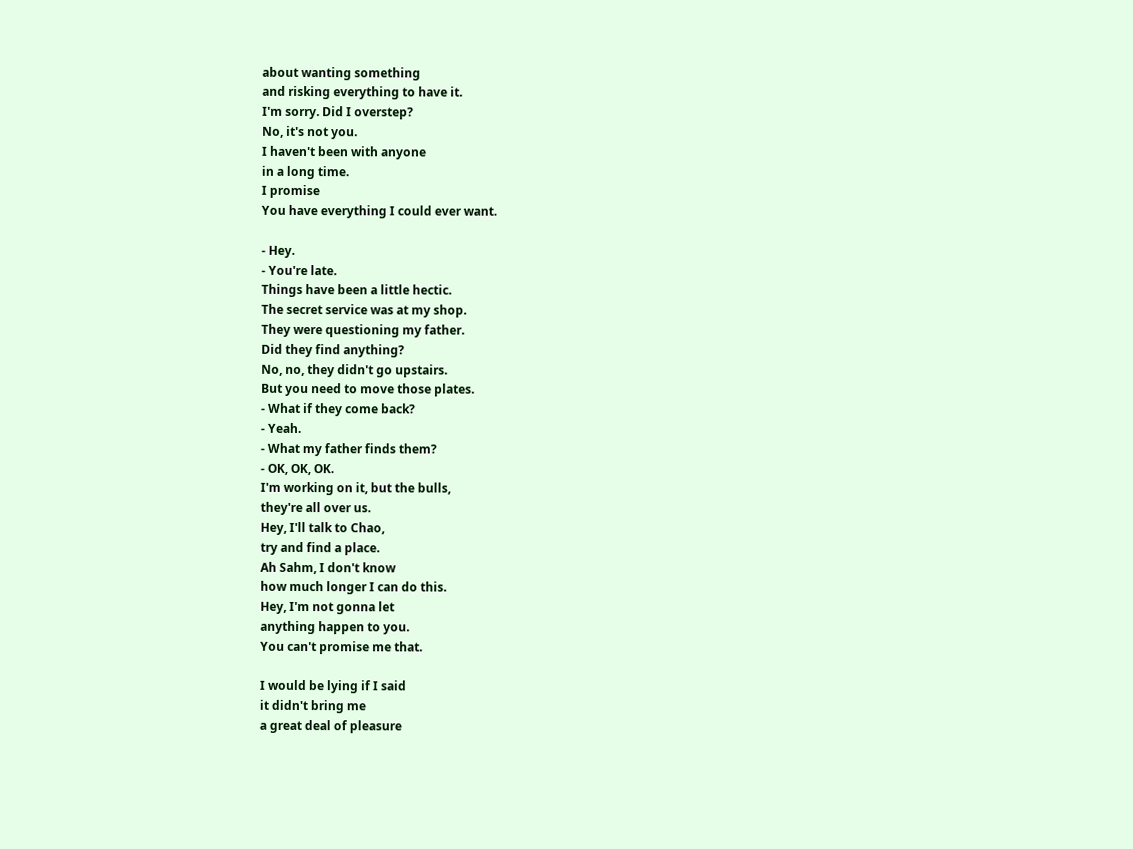about wanting something
and risking everything to have it.
I'm sorry. Did I overstep?
No, it's not you.
I haven't been with anyone
in a long time.
I promise
You have everything I could ever want.

- Hey.
- You're late.
Things have been a little hectic.
The secret service was at my shop.
They were questioning my father.
Did they find anything?
No, no, they didn't go upstairs.
But you need to move those plates.
- What if they come back?
- Yeah.
- What my father finds them?
- OK, OK, OK.
I'm working on it, but the bulls,
they're all over us.
Hey, I'll talk to Chao,
try and find a place.
Ah Sahm, I don't know
how much longer I can do this.
Hey, I'm not gonna let
anything happen to you.
You can't promise me that.

I would be lying if I said
it didn't bring me
a great deal of pleasure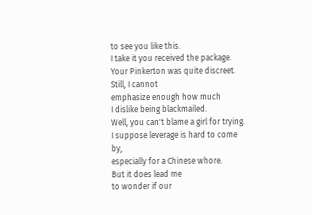to see you like this.
I take it you received the package.
Your Pinkerton was quite discreet.
Still, I cannot
emphasize enough how much
I dislike being blackmailed.
Well, you can't blame a girl for trying.
I suppose leverage is hard to come by,
especially for a Chinese whore.
But it does lead me
to wonder if our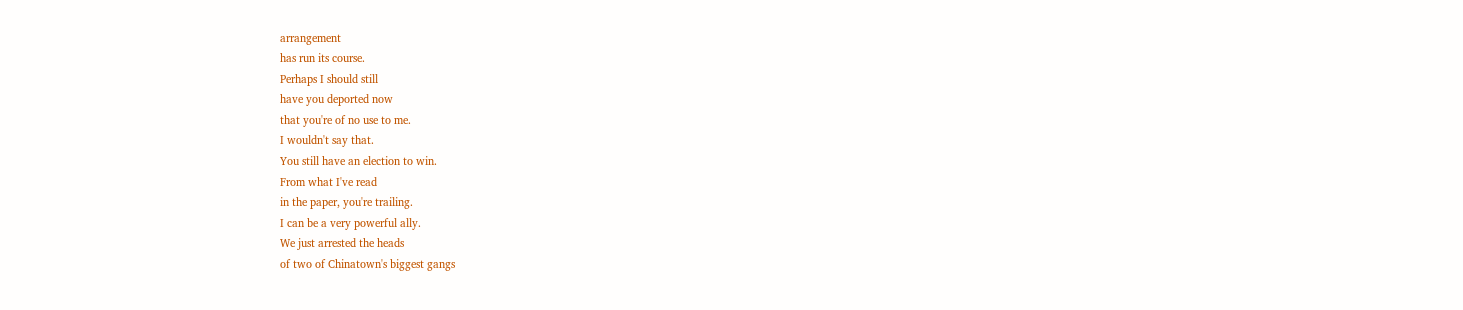arrangement
has run its course.
Perhaps I should still
have you deported now
that you're of no use to me.
I wouldn't say that.
You still have an election to win.
From what I've read
in the paper, you're trailing.
I can be a very powerful ally.
We just arrested the heads
of two of Chinatown's biggest gangs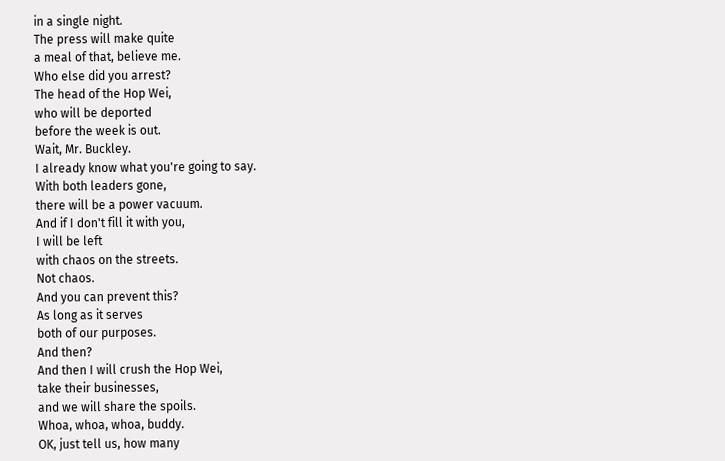in a single night.
The press will make quite
a meal of that, believe me.
Who else did you arrest?
The head of the Hop Wei,
who will be deported
before the week is out.
Wait, Mr. Buckley.
I already know what you're going to say.
With both leaders gone,
there will be a power vacuum.
And if I don't fill it with you,
I will be left
with chaos on the streets.
Not chaos.
And you can prevent this?
As long as it serves
both of our purposes.
And then?
And then I will crush the Hop Wei,
take their businesses,
and we will share the spoils.
Whoa, whoa, whoa, buddy.
OK, just tell us, how many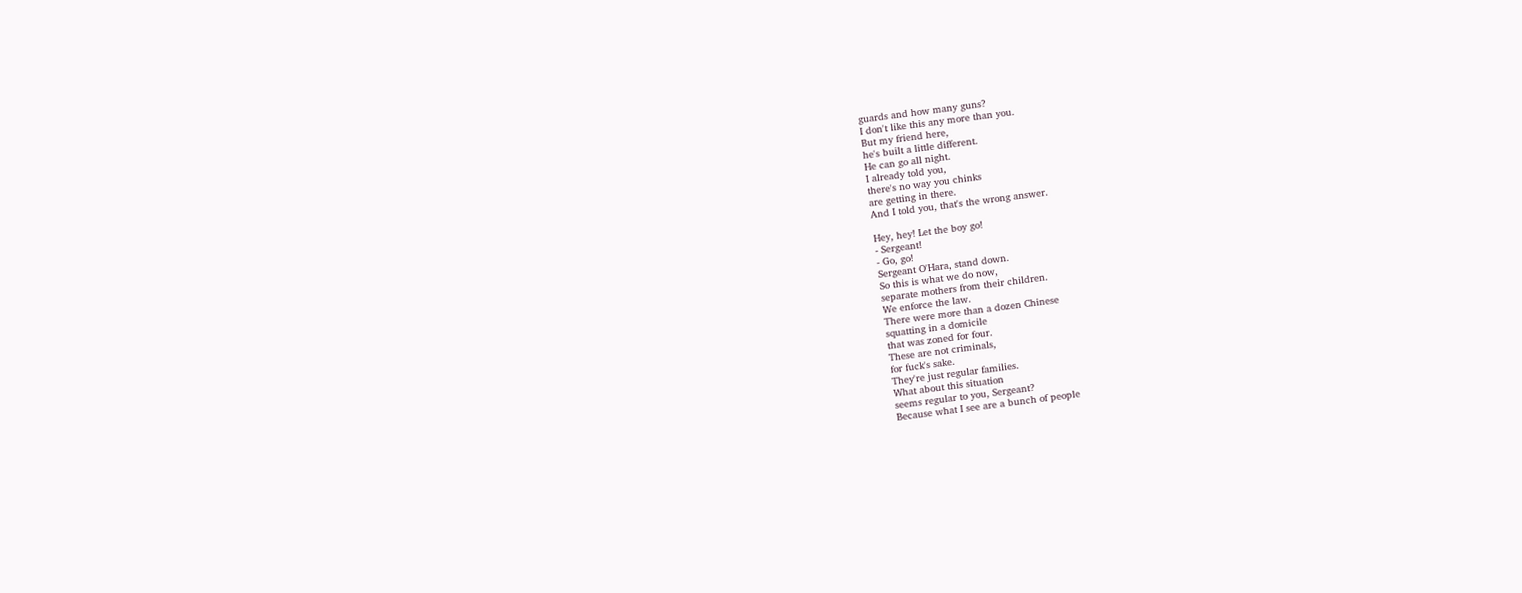guards and how many guns?
I don't like this any more than you.
But my friend here,
he's built a little different.
He can go all night.
I already told you,
there's no way you chinks
are getting in there.
And I told you, that's the wrong answer.

Hey, hey! Let the boy go!
- Sergeant!
- Go, go!
Sergeant O'Hara, stand down.
So this is what we do now,
separate mothers from their children.
We enforce the law.
There were more than a dozen Chinese
squatting in a domicile
that was zoned for four.
These are not criminals,
for fuck's sake.
They're just regular families.
What about this situation
seems regular to you, Sergeant?
Because what I see are a bunch of people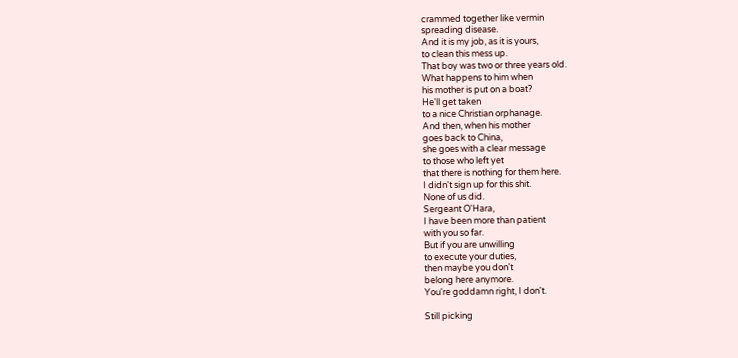crammed together like vermin
spreading disease.
And it is my job, as it is yours,
to clean this mess up.
That boy was two or three years old.
What happens to him when
his mother is put on a boat?
He'll get taken
to a nice Christian orphanage.
And then, when his mother
goes back to China,
she goes with a clear message
to those who left yet
that there is nothing for them here.
I didn't sign up for this shit.
None of us did.
Sergeant O'Hara,
I have been more than patient
with you so far.
But if you are unwilling
to execute your duties,
then maybe you don't
belong here anymore.
You're goddamn right, I don't.

Still picking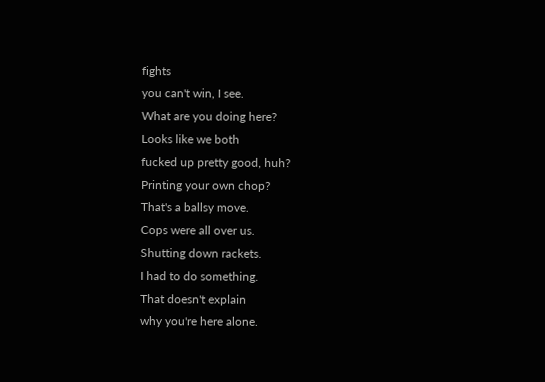fights
you can't win, I see.
What are you doing here?
Looks like we both
fucked up pretty good, huh?
Printing your own chop?
That's a ballsy move.
Cops were all over us.
Shutting down rackets.
I had to do something.
That doesn't explain
why you're here alone.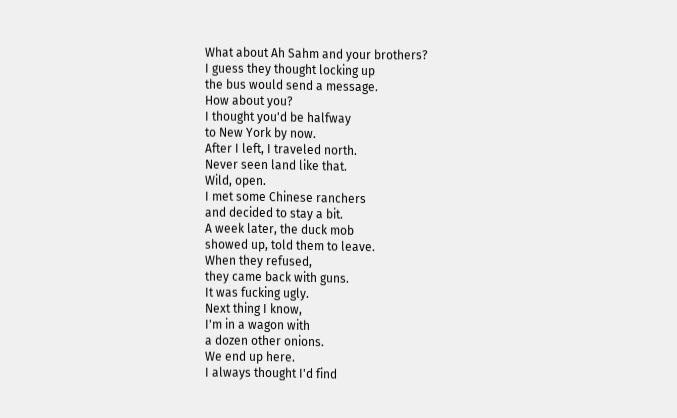What about Ah Sahm and your brothers?
I guess they thought locking up
the bus would send a message.
How about you?
I thought you'd be halfway
to New York by now.
After I left, I traveled north.
Never seen land like that.
Wild, open.
I met some Chinese ranchers
and decided to stay a bit.
A week later, the duck mob
showed up, told them to leave.
When they refused,
they came back with guns.
It was fucking ugly.
Next thing I know,
I'm in a wagon with
a dozen other onions.
We end up here.
I always thought I'd find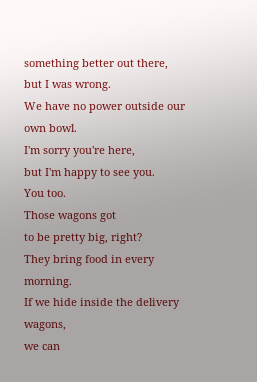something better out there,
but I was wrong.
We have no power outside our own bowl.
I'm sorry you're here,
but I'm happy to see you.
You too.
Those wagons got
to be pretty big, right?
They bring food in every morning.
If we hide inside the delivery wagons,
we can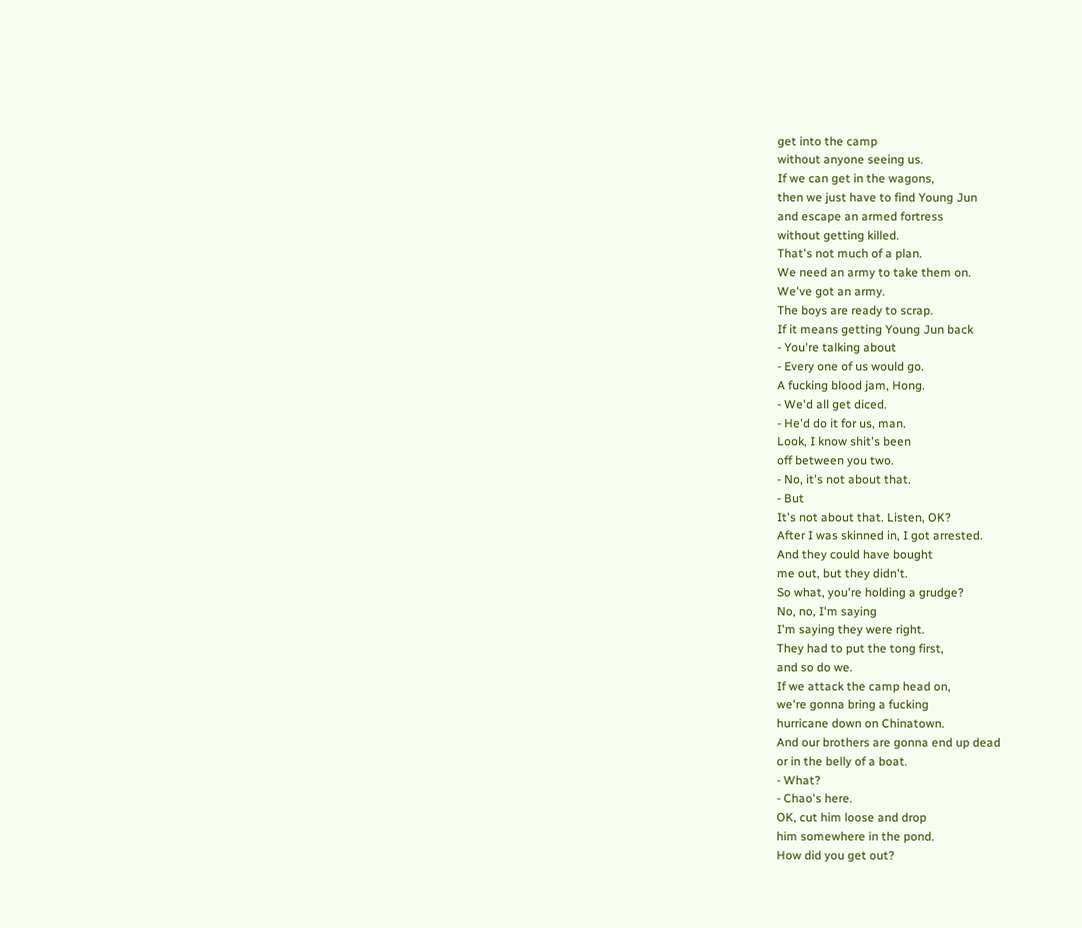get into the camp
without anyone seeing us.
If we can get in the wagons,
then we just have to find Young Jun
and escape an armed fortress
without getting killed.
That's not much of a plan.
We need an army to take them on.
We've got an army.
The boys are ready to scrap.
If it means getting Young Jun back
- You're talking about
- Every one of us would go.
A fucking blood jam, Hong.
- We'd all get diced.
- He'd do it for us, man.
Look, I know shit's been
off between you two.
- No, it's not about that.
- But
It's not about that. Listen, OK?
After I was skinned in, I got arrested.
And they could have bought
me out, but they didn't.
So what, you're holding a grudge?
No, no, I'm saying
I'm saying they were right.
They had to put the tong first,
and so do we.
If we attack the camp head on,
we're gonna bring a fucking
hurricane down on Chinatown.
And our brothers are gonna end up dead
or in the belly of a boat.
- What?
- Chao's here.
OK, cut him loose and drop
him somewhere in the pond.
How did you get out?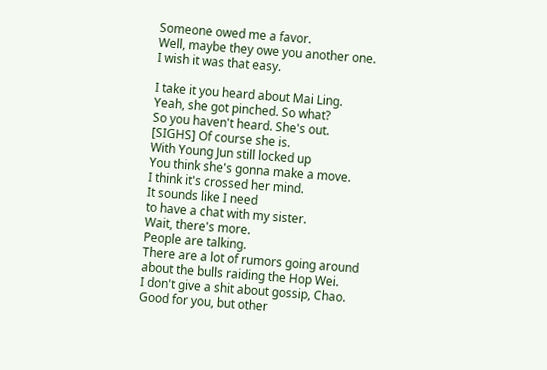Someone owed me a favor.
Well, maybe they owe you another one.
I wish it was that easy.

I take it you heard about Mai Ling.
Yeah, she got pinched. So what?
So you haven't heard. She's out.
[SIGHS] Of course she is.
With Young Jun still locked up
You think she's gonna make a move.
I think it's crossed her mind.
It sounds like I need
to have a chat with my sister.
Wait, there's more.
People are talking.
There are a lot of rumors going around
about the bulls raiding the Hop Wei.
I don't give a shit about gossip, Chao.
Good for you, but other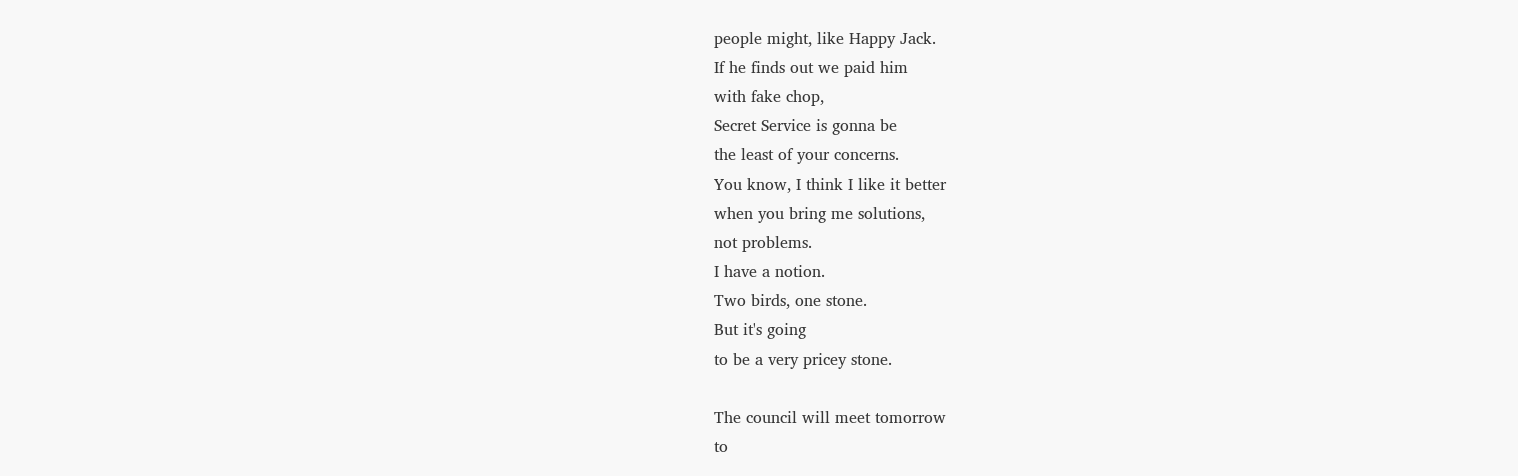people might, like Happy Jack.
If he finds out we paid him
with fake chop,
Secret Service is gonna be
the least of your concerns.
You know, I think I like it better
when you bring me solutions,
not problems.
I have a notion.
Two birds, one stone.
But it's going
to be a very pricey stone.

The council will meet tomorrow
to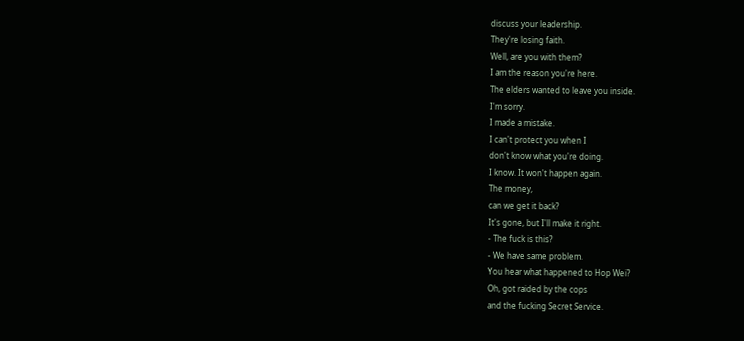discuss your leadership.
They're losing faith.
Well, are you with them?
I am the reason you're here.
The elders wanted to leave you inside.
I'm sorry.
I made a mistake.
I can't protect you when I
don't know what you're doing.
I know. It won't happen again.
The money,
can we get it back?
It's gone, but I'll make it right.
- The fuck is this?
- We have same problem.
You hear what happened to Hop Wei?
Oh, got raided by the cops
and the fucking Secret Service.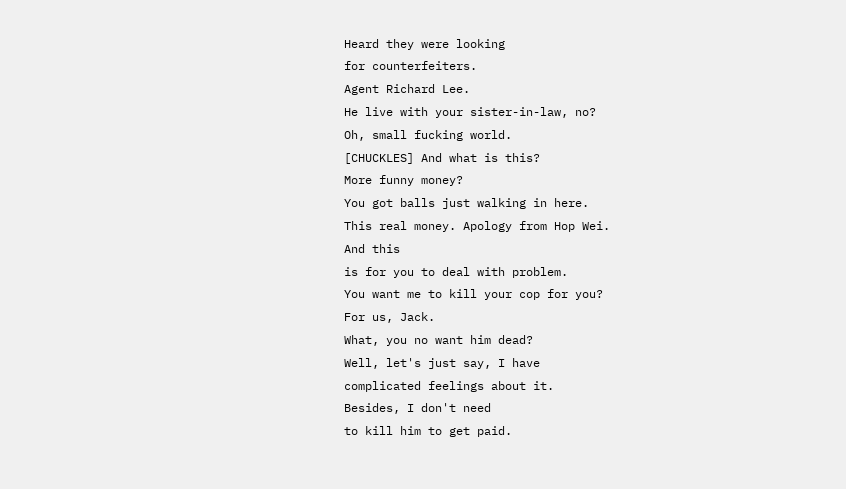Heard they were looking
for counterfeiters.
Agent Richard Lee.
He live with your sister-in-law, no?
Oh, small fucking world.
[CHUCKLES] And what is this?
More funny money?
You got balls just walking in here.
This real money. Apology from Hop Wei.
And this
is for you to deal with problem.
You want me to kill your cop for you?
For us, Jack.
What, you no want him dead?
Well, let's just say, I have
complicated feelings about it.
Besides, I don't need
to kill him to get paid.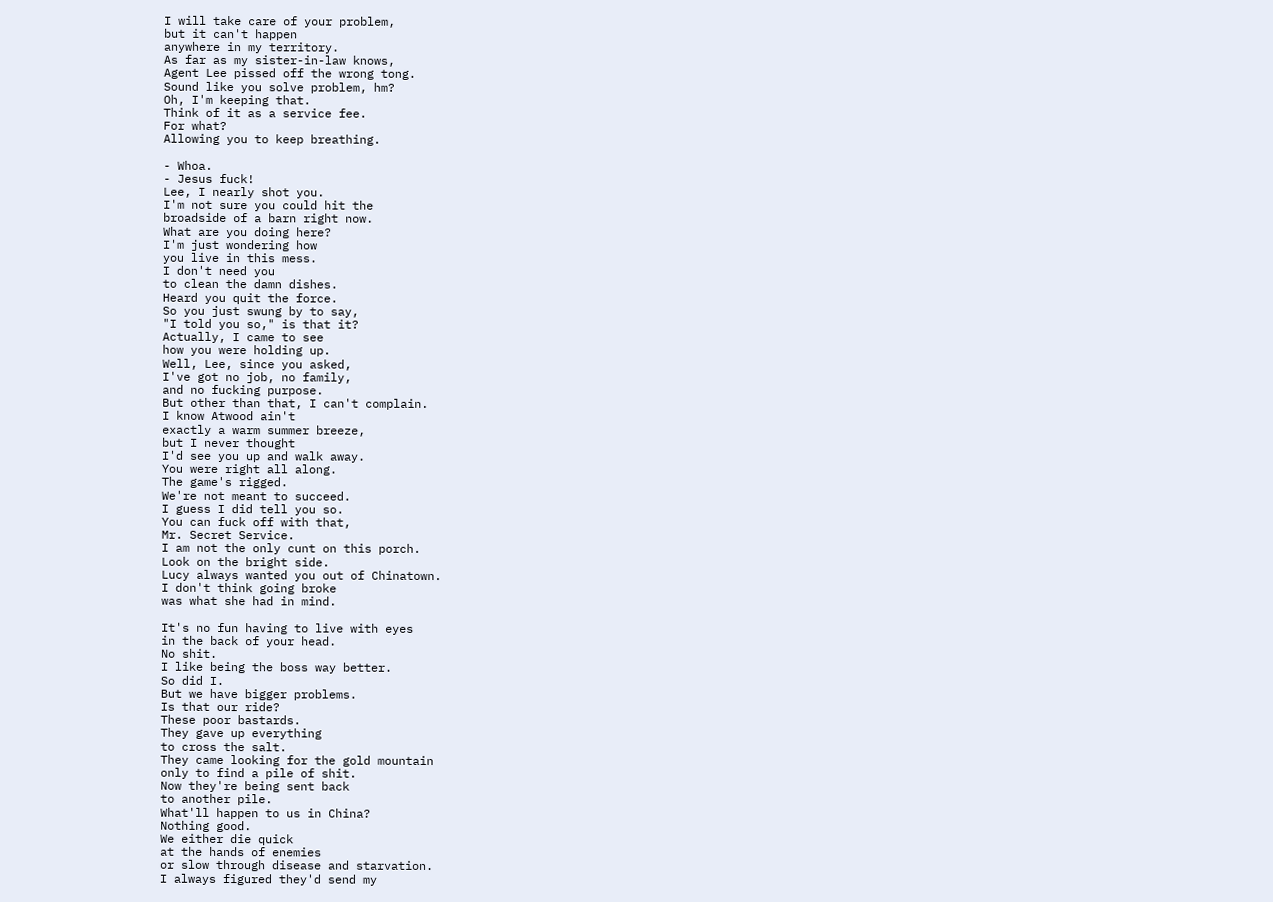I will take care of your problem,
but it can't happen
anywhere in my territory.
As far as my sister-in-law knows,
Agent Lee pissed off the wrong tong.
Sound like you solve problem, hm?
Oh, I'm keeping that.
Think of it as a service fee.
For what?
Allowing you to keep breathing.

- Whoa.
- Jesus fuck!
Lee, I nearly shot you.
I'm not sure you could hit the
broadside of a barn right now.
What are you doing here?
I'm just wondering how
you live in this mess.
I don't need you
to clean the damn dishes.
Heard you quit the force.
So you just swung by to say,
"I told you so," is that it?
Actually, I came to see
how you were holding up.
Well, Lee, since you asked,
I've got no job, no family,
and no fucking purpose.
But other than that, I can't complain.
I know Atwood ain't
exactly a warm summer breeze,
but I never thought
I'd see you up and walk away.
You were right all along.
The game's rigged.
We're not meant to succeed.
I guess I did tell you so.
You can fuck off with that,
Mr. Secret Service.
I am not the only cunt on this porch.
Look on the bright side.
Lucy always wanted you out of Chinatown.
I don't think going broke
was what she had in mind.

It's no fun having to live with eyes
in the back of your head.
No shit.
I like being the boss way better.
So did I.
But we have bigger problems.
Is that our ride?
These poor bastards.
They gave up everything
to cross the salt.
They came looking for the gold mountain
only to find a pile of shit.
Now they're being sent back
to another pile.
What'll happen to us in China?
Nothing good.
We either die quick
at the hands of enemies
or slow through disease and starvation.
I always figured they'd send my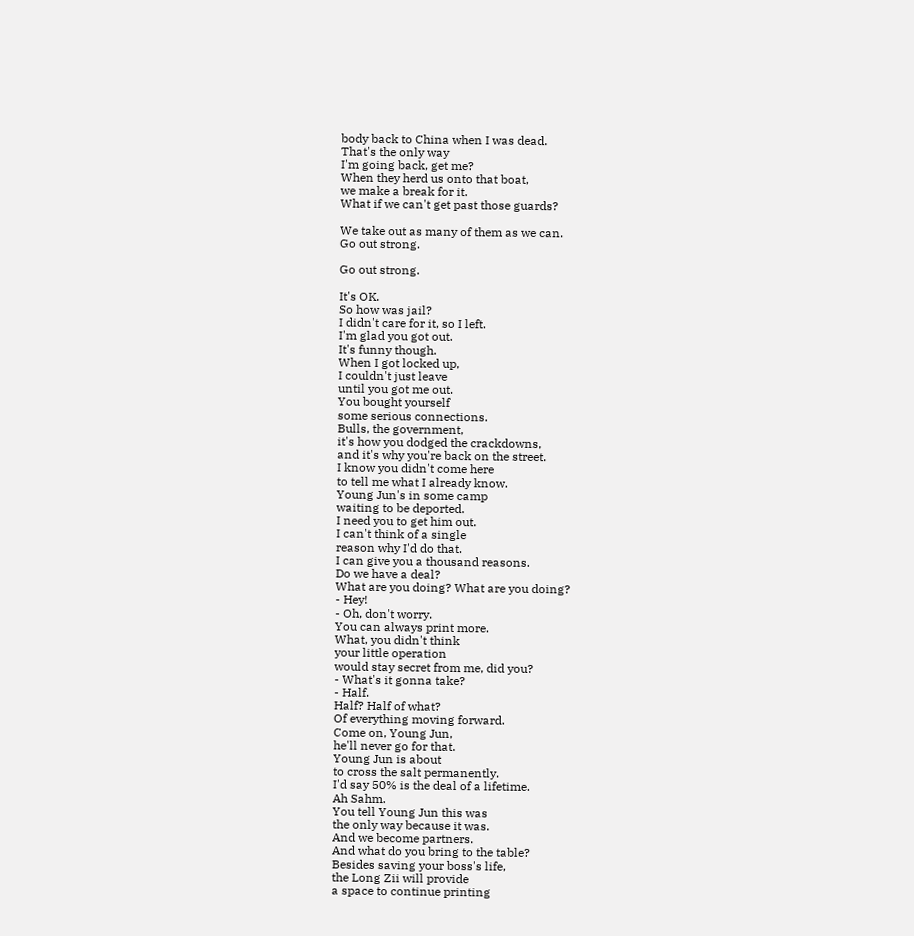body back to China when I was dead.
That's the only way
I'm going back, get me?
When they herd us onto that boat,
we make a break for it.
What if we can't get past those guards?

We take out as many of them as we can.
Go out strong.

Go out strong.

It's OK.
So how was jail?
I didn't care for it, so I left.
I'm glad you got out.
It's funny though.
When I got locked up,
I couldn't just leave
until you got me out.
You bought yourself
some serious connections.
Bulls, the government,
it's how you dodged the crackdowns,
and it's why you're back on the street.
I know you didn't come here
to tell me what I already know.
Young Jun's in some camp
waiting to be deported.
I need you to get him out.
I can't think of a single
reason why I'd do that.
I can give you a thousand reasons.
Do we have a deal?
What are you doing? What are you doing?
- Hey!
- Oh, don't worry.
You can always print more.
What, you didn't think
your little operation
would stay secret from me, did you?
- What's it gonna take?
- Half.
Half? Half of what?
Of everything moving forward.
Come on, Young Jun,
he'll never go for that.
Young Jun is about
to cross the salt permanently.
I'd say 50% is the deal of a lifetime.
Ah Sahm.
You tell Young Jun this was
the only way because it was.
And we become partners.
And what do you bring to the table?
Besides saving your boss's life,
the Long Zii will provide
a space to continue printing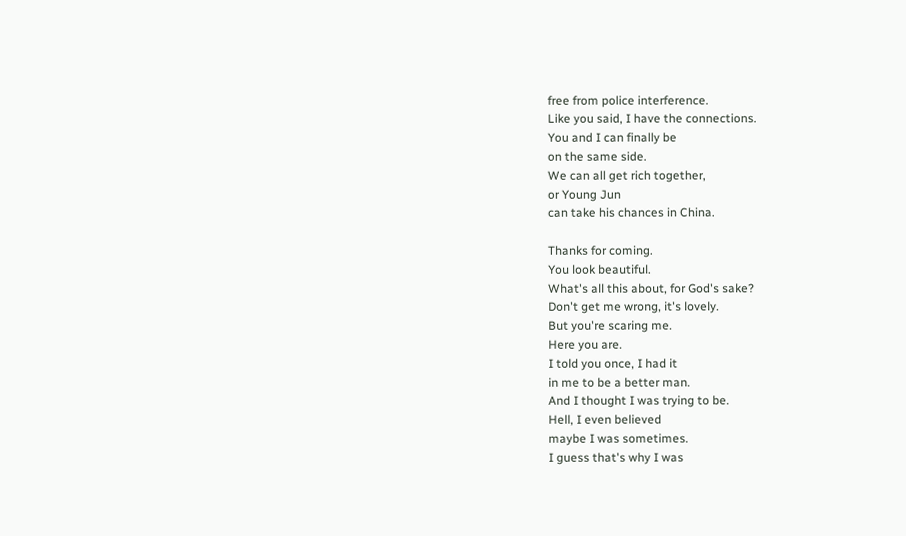free from police interference.
Like you said, I have the connections.
You and I can finally be
on the same side.
We can all get rich together,
or Young Jun
can take his chances in China.

Thanks for coming.
You look beautiful.
What's all this about, for God's sake?
Don't get me wrong, it's lovely.
But you're scaring me.
Here you are.
I told you once, I had it
in me to be a better man.
And I thought I was trying to be.
Hell, I even believed
maybe I was sometimes.
I guess that's why I was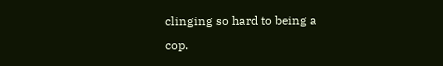clinging so hard to being a cop.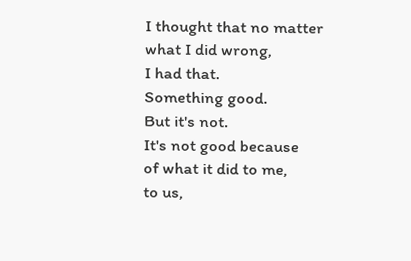I thought that no matter
what I did wrong,
I had that.
Something good.
But it's not.
It's not good because
of what it did to me,
to us,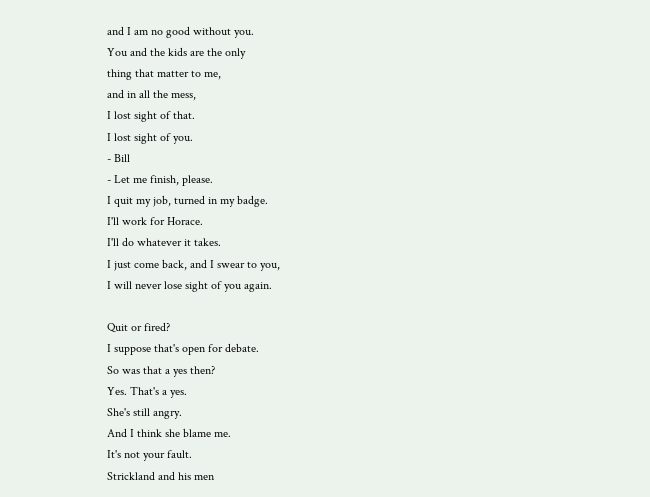and I am no good without you.
You and the kids are the only
thing that matter to me,
and in all the mess,
I lost sight of that.
I lost sight of you.
- Bill
- Let me finish, please.
I quit my job, turned in my badge.
I'll work for Horace.
I'll do whatever it takes.
I just come back, and I swear to you,
I will never lose sight of you again.

Quit or fired?
I suppose that's open for debate.
So was that a yes then?
Yes. That's a yes.
She's still angry.
And I think she blame me.
It's not your fault.
Strickland and his men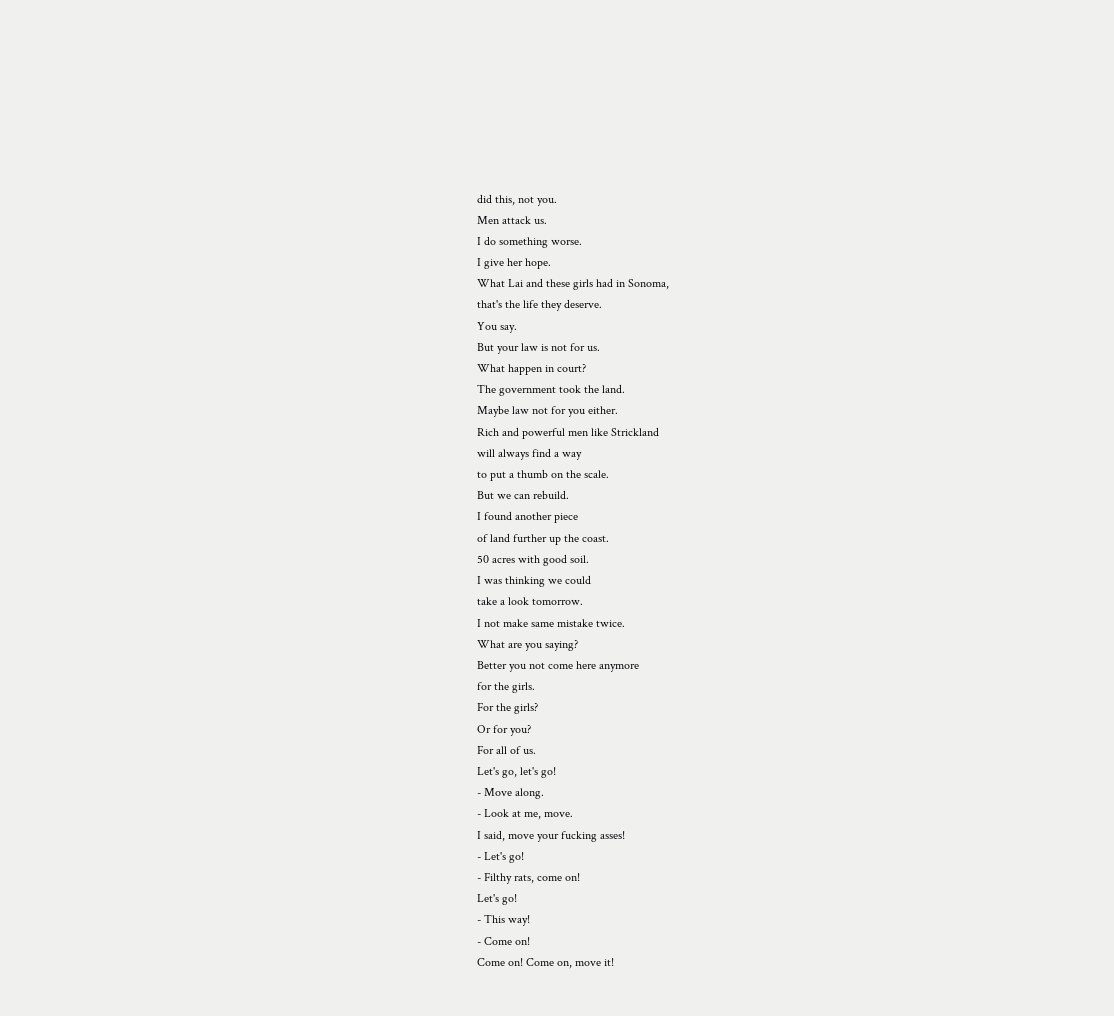did this, not you.
Men attack us.
I do something worse.
I give her hope.
What Lai and these girls had in Sonoma,
that's the life they deserve.
You say.
But your law is not for us.
What happen in court?
The government took the land.
Maybe law not for you either.
Rich and powerful men like Strickland
will always find a way
to put a thumb on the scale.
But we can rebuild.
I found another piece
of land further up the coast.
50 acres with good soil.
I was thinking we could
take a look tomorrow.
I not make same mistake twice.
What are you saying?
Better you not come here anymore
for the girls.
For the girls?
Or for you?
For all of us.
Let's go, let's go!
- Move along.
- Look at me, move.
I said, move your fucking asses!
- Let's go!
- Filthy rats, come on!
Let's go!
- This way!
- Come on!
Come on! Come on, move it!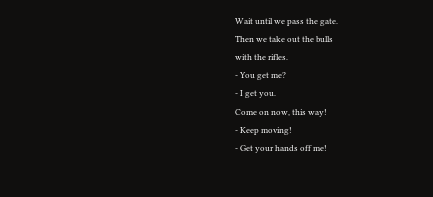Wait until we pass the gate.
Then we take out the bulls
with the rifles.
- You get me?
- I get you.
Come on now, this way!
- Keep moving!
- Get your hands off me!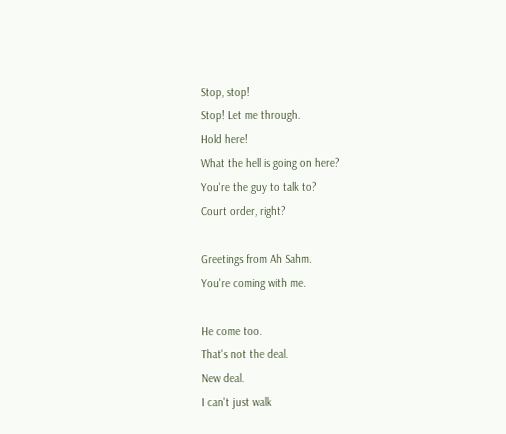Stop, stop!
Stop! Let me through.
Hold here!
What the hell is going on here?
You're the guy to talk to?
Court order, right?

Greetings from Ah Sahm.
You're coming with me.

He come too.
That's not the deal.
New deal.
I can't just walk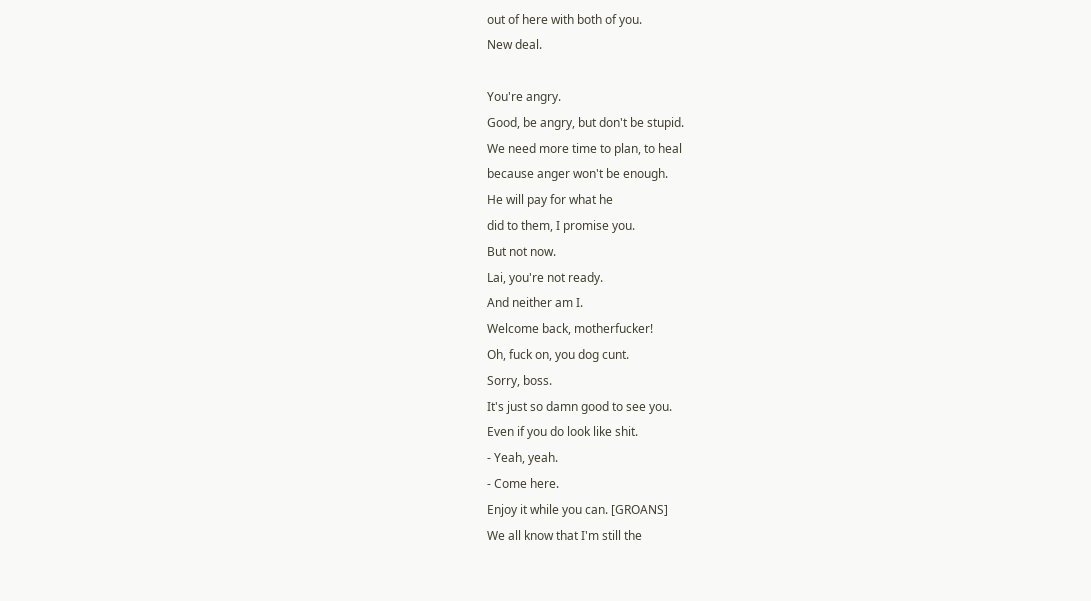out of here with both of you.
New deal.

You're angry.
Good, be angry, but don't be stupid.
We need more time to plan, to heal
because anger won't be enough.
He will pay for what he
did to them, I promise you.
But not now.
Lai, you're not ready.
And neither am I.
Welcome back, motherfucker!
Oh, fuck on, you dog cunt.
Sorry, boss.
It's just so damn good to see you.
Even if you do look like shit.
- Yeah, yeah.
- Come here.
Enjoy it while you can. [GROANS]
We all know that I'm still the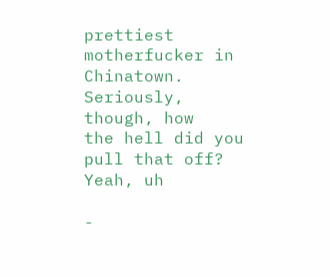prettiest motherfucker in Chinatown.
Seriously, though, how
the hell did you pull that off?
Yeah, uh

-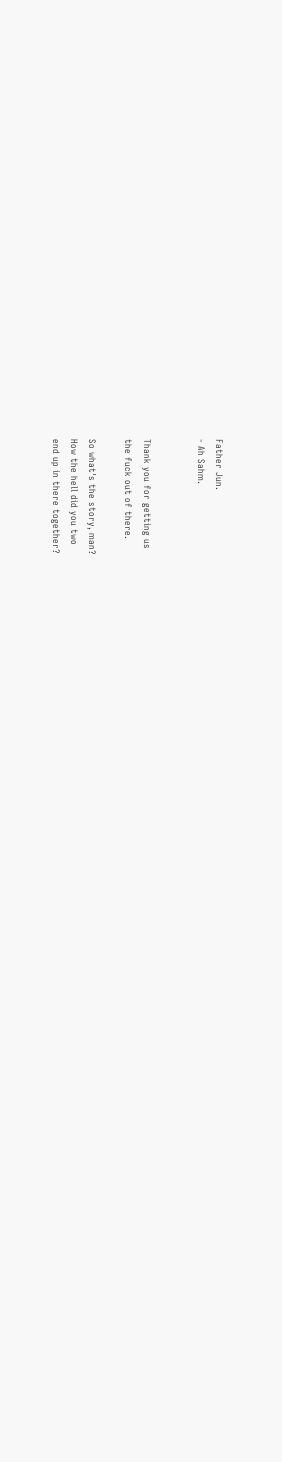Father Jun.
- Ah Sahm.


Thank you for getting us
the fuck out of there.

So what's the story, man?
How the hell did you two
end up in there together?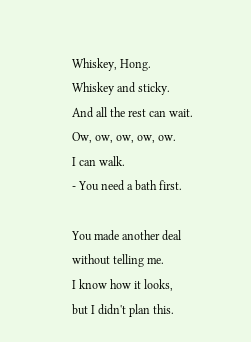Whiskey, Hong.
Whiskey and sticky.
And all the rest can wait.
Ow, ow, ow, ow, ow.
I can walk.
- You need a bath first.

You made another deal
without telling me.
I know how it looks,
but I didn't plan this.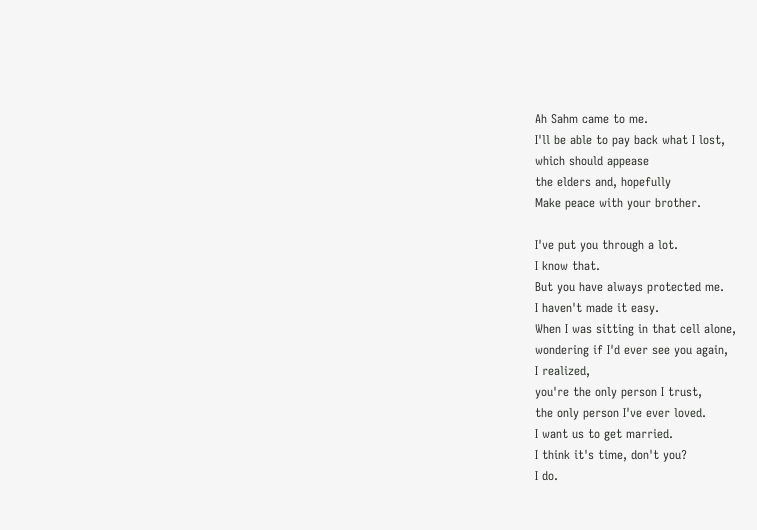Ah Sahm came to me.
I'll be able to pay back what I lost,
which should appease
the elders and, hopefully
Make peace with your brother.

I've put you through a lot.
I know that.
But you have always protected me.
I haven't made it easy.
When I was sitting in that cell alone,
wondering if I'd ever see you again,
I realized,
you're the only person I trust,
the only person I've ever loved.
I want us to get married.
I think it's time, don't you?
I do.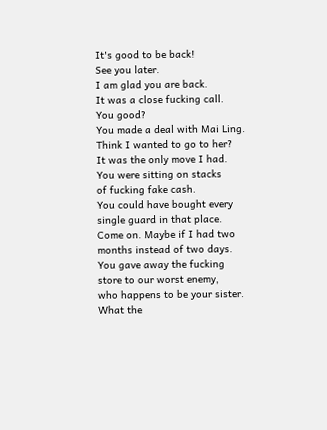It's good to be back!
See you later.
I am glad you are back.
It was a close fucking call.
You good?
You made a deal with Mai Ling.
Think I wanted to go to her?
It was the only move I had.
You were sitting on stacks
of fucking fake cash.
You could have bought every
single guard in that place.
Come on. Maybe if I had two
months instead of two days.
You gave away the fucking
store to our worst enemy,
who happens to be your sister.
What the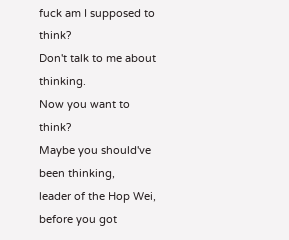fuck am I supposed to think?
Don't talk to me about thinking.
Now you want to think?
Maybe you should've been thinking,
leader of the Hop Wei,
before you got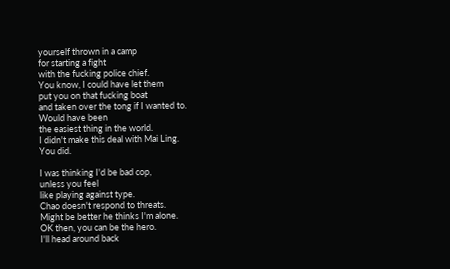yourself thrown in a camp
for starting a fight
with the fucking police chief.
You know, I could have let them
put you on that fucking boat
and taken over the tong if I wanted to.
Would have been
the easiest thing in the world.
I didn't make this deal with Mai Ling.
You did.

I was thinking I'd be bad cop,
unless you feel
like playing against type.
Chao doesn't respond to threats.
Might be better he thinks I'm alone.
OK then, you can be the hero.
I'll head around back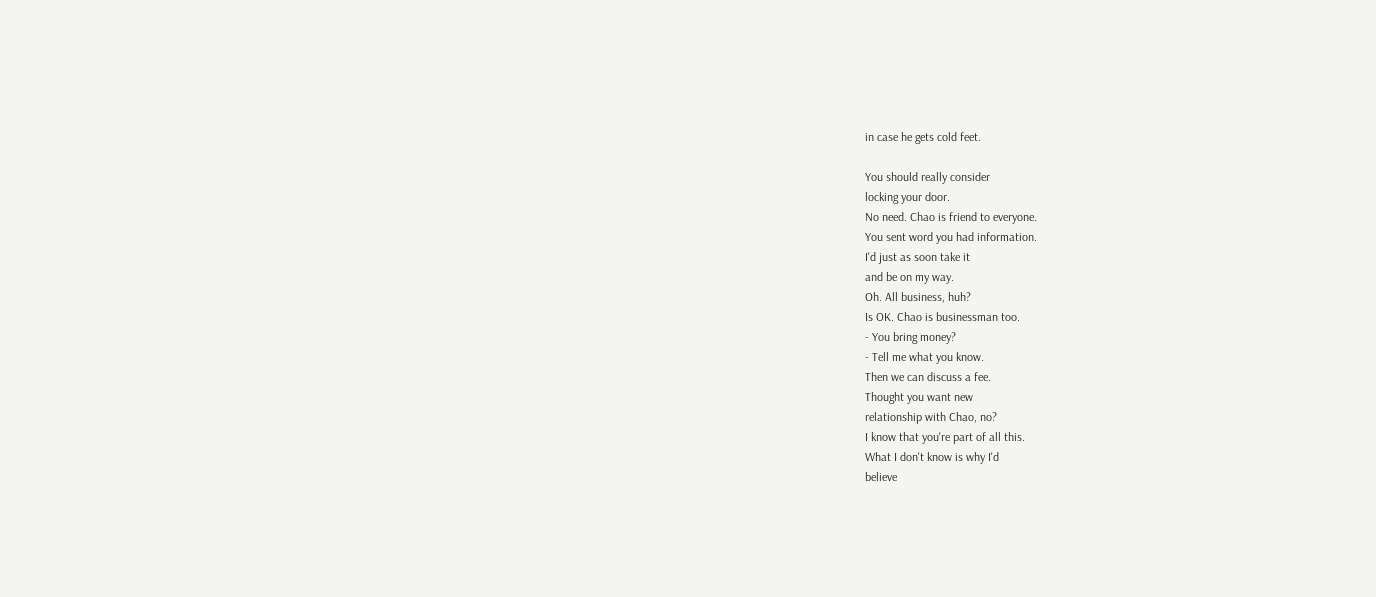in case he gets cold feet.

You should really consider
locking your door.
No need. Chao is friend to everyone.
You sent word you had information.
I'd just as soon take it
and be on my way.
Oh. All business, huh?
Is OK. Chao is businessman too.
- You bring money?
- Tell me what you know.
Then we can discuss a fee.
Thought you want new
relationship with Chao, no?
I know that you're part of all this.
What I don't know is why I'd
believe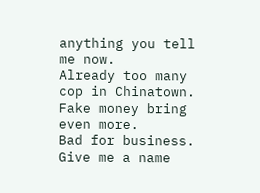anything you tell me now.
Already too many cop in Chinatown.
Fake money bring even more.
Bad for business.
Give me a name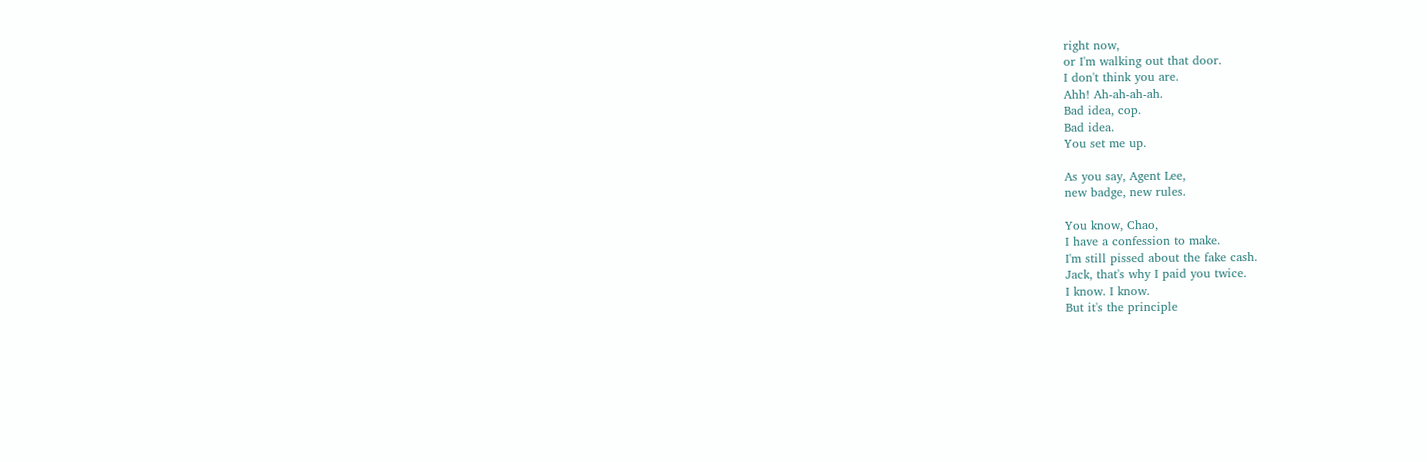right now,
or I'm walking out that door.
I don't think you are.
Ahh! Ah-ah-ah-ah.
Bad idea, cop.
Bad idea.
You set me up.

As you say, Agent Lee,
new badge, new rules.

You know, Chao,
I have a confession to make.
I'm still pissed about the fake cash.
Jack, that's why I paid you twice.
I know. I know.
But it's the principle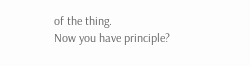of the thing.
Now you have principle?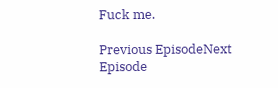Fuck me.

Previous EpisodeNext Episode